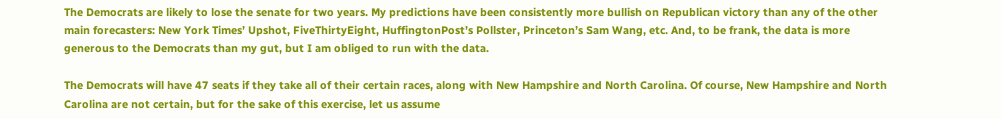The Democrats are likely to lose the senate for two years. My predictions have been consistently more bullish on Republican victory than any of the other main forecasters: New York Times’ Upshot, FiveThirtyEight, HuffingtonPost’s Pollster, Princeton’s Sam Wang, etc. And, to be frank, the data is more generous to the Democrats than my gut, but I am obliged to run with the data.

The Democrats will have 47 seats if they take all of their certain races, along with New Hampshire and North Carolina. Of course, New Hampshire and North Carolina are not certain, but for the sake of this exercise, let us assume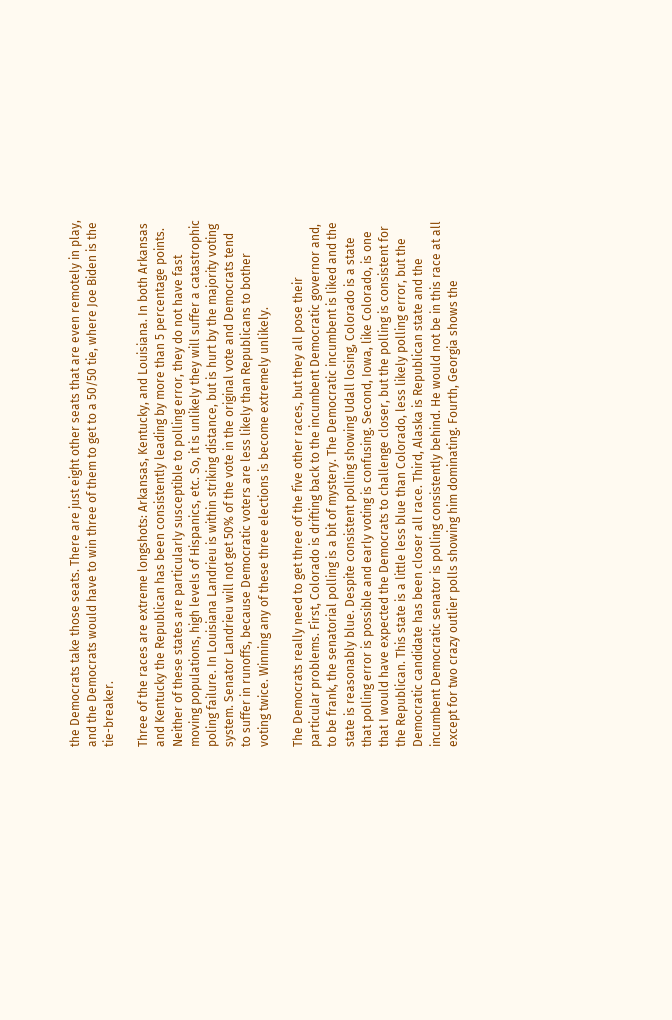the Democrats take those seats. There are just eight other seats that are even remotely in play, and the Democrats would have to win three of them to get to a 50/50 tie, where Joe Biden is the tie-breaker.

Three of the races are extreme longshots: Arkansas, Kentucky, and Louisiana. In both Arkansas and Kentucky the Republican has been consistently leading by more than 5 percentage points. Neither of these states are particularly susceptible to polling error, they do not have fast moving populations, high levels of Hispanics, etc. So, it is unlikely they will suffer a catastrophic poling failure. In Louisiana Landrieu is within striking distance, but is hurt by the majority voting system. Senator Landrieu will not get 50% of the vote in the original vote and Democrats tend to suffer in runoffs, because Democratic voters are less likely than Republicans to bother voting twice. Winning any of these three elections is become extremely unlikely.

The Democrats really need to get three of the five other races, but they all pose their particular problems. First, Colorado is drifting back to the incumbent Democratic governor and, to be frank, the senatorial polling is a bit of mystery. The Democratic incumbent is liked and the state is reasonably blue. Despite consistent polling showing Udall losing, Colorado is a state that polling error is possible and early voting is confusing. Second, Iowa, like Colorado, is one that I would have expected the Democrats to challenge closer, but the polling is consistent for the Republican. This state is a little less blue than Colorado, less likely polling error, but the Democratic candidate has been closer all race. Third, Alaska is Republican state and the incumbent Democratic senator is polling consistently behind. He would not be in this race at all except for two crazy outlier polls showing him dominating. Fourth, Georgia shows the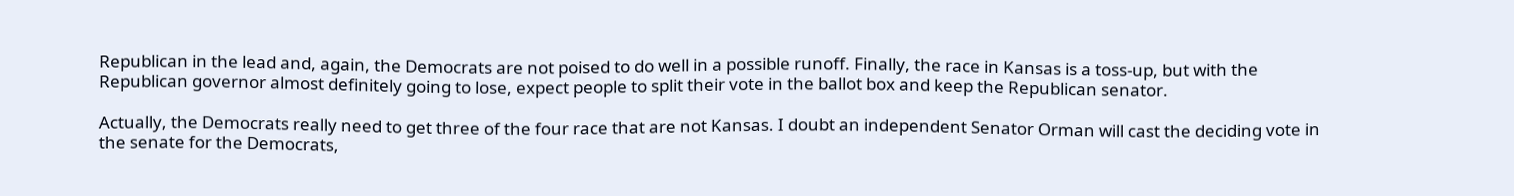Republican in the lead and, again, the Democrats are not poised to do well in a possible runoff. Finally, the race in Kansas is a toss-up, but with the Republican governor almost definitely going to lose, expect people to split their vote in the ballot box and keep the Republican senator.

Actually, the Democrats really need to get three of the four race that are not Kansas. I doubt an independent Senator Orman will cast the deciding vote in the senate for the Democrats,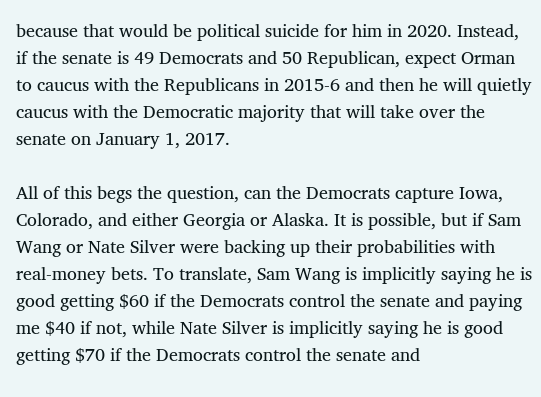because that would be political suicide for him in 2020. Instead, if the senate is 49 Democrats and 50 Republican, expect Orman to caucus with the Republicans in 2015-6 and then he will quietly caucus with the Democratic majority that will take over the senate on January 1, 2017.

All of this begs the question, can the Democrats capture Iowa, Colorado, and either Georgia or Alaska. It is possible, but if Sam Wang or Nate Silver were backing up their probabilities with real-money bets. To translate, Sam Wang is implicitly saying he is good getting $60 if the Democrats control the senate and paying me $40 if not, while Nate Silver is implicitly saying he is good getting $70 if the Democrats control the senate and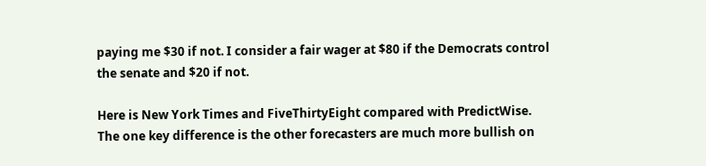paying me $30 if not. I consider a fair wager at $80 if the Democrats control the senate and $20 if not.

Here is New York Times and FiveThirtyEight compared with PredictWise. The one key difference is the other forecasters are much more bullish on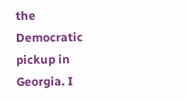the Democratic pickup in Georgia. I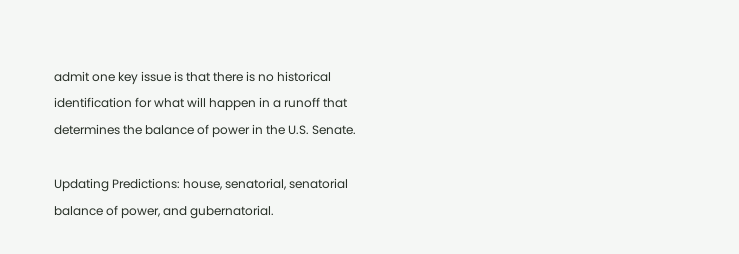admit one key issue is that there is no historical identification for what will happen in a runoff that determines the balance of power in the U.S. Senate.

Updating Predictions: house, senatorial, senatorial balance of power, and gubernatorial.